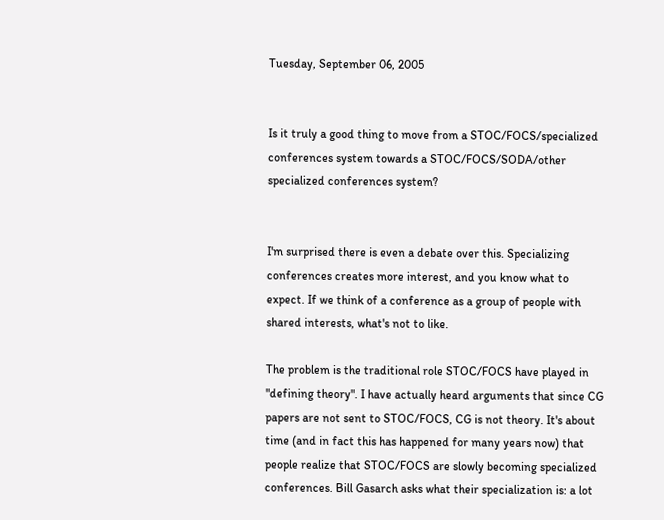Tuesday, September 06, 2005


Is it truly a good thing to move from a STOC/FOCS/specialized conferences system towards a STOC/FOCS/SODA/other specialized conferences system?


I'm surprised there is even a debate over this. Specializing conferences creates more interest, and you know what to expect. If we think of a conference as a group of people with shared interests, what's not to like.

The problem is the traditional role STOC/FOCS have played in "defining theory". I have actually heard arguments that since CG papers are not sent to STOC/FOCS, CG is not theory. It's about time (and in fact this has happened for many years now) that people realize that STOC/FOCS are slowly becoming specialized conferences. Bill Gasarch asks what their specialization is: a lot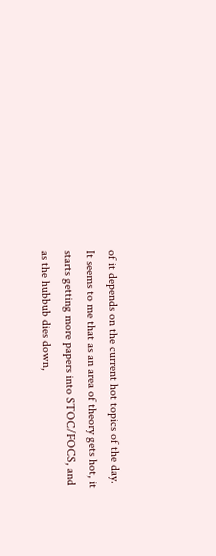of it depends on the current hot topics of the day. It seems to me that as an area of theory gets hot, it starts getting more papers into STOC/FOCS, and as the hubbub dies down,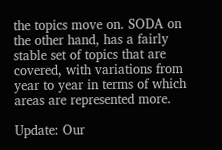the topics move on. SODA on the other hand, has a fairly stable set of topics that are covered, with variations from year to year in terms of which areas are represented more.

Update: Our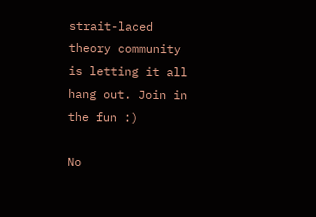strait-laced theory community is letting it all hang out. Join in the fun :)

No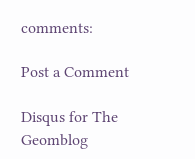comments:

Post a Comment

Disqus for The Geomblog